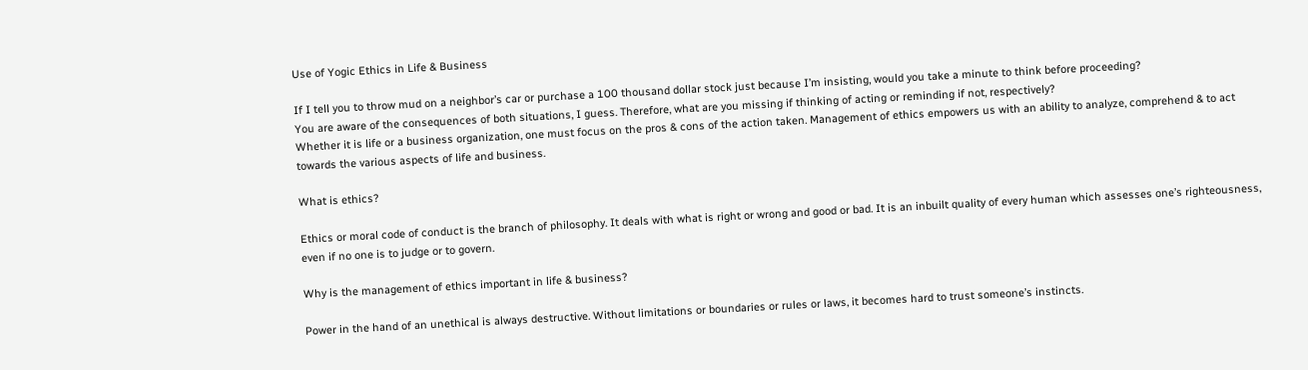Use of Yogic Ethics in Life & Business

If I tell you to throw mud on a neighbor’s car or purchase a 100 thousand dollar stock just because I’m insisting, would you take a minute to think before proceeding?
You are aware of the consequences of both situations, I guess. Therefore, what are you missing if thinking of acting or reminding if not, respectively?
Whether it is life or a business organization, one must focus on the pros & cons of the action taken. Management of ethics empowers us with an ability to analyze, comprehend & to act towards the various aspects of life and business.

What is ethics?

Ethics or moral code of conduct is the branch of philosophy. It deals with what is right or wrong and good or bad. It is an inbuilt quality of every human which assesses one’s righteousness, even if no one is to judge or to govern.

Why is the management of ethics important in life & business?

Power in the hand of an unethical is always destructive. Without limitations or boundaries or rules or laws, it becomes hard to trust someone’s instincts.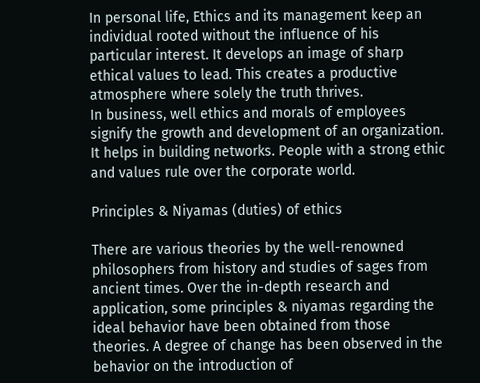In personal life, Ethics and its management keep an individual rooted without the influence of his particular interest. It develops an image of sharp ethical values to lead. This creates a productive atmosphere where solely the truth thrives.
In business, well ethics and morals of employees signify the growth and development of an organization. It helps in building networks. People with a strong ethic and values rule over the corporate world.

Principles & Niyamas (duties) of ethics

There are various theories by the well-renowned philosophers from history and studies of sages from ancient times. Over the in-depth research and application, some principles & niyamas regarding the ideal behavior have been obtained from those theories. A degree of change has been observed in the behavior on the introduction of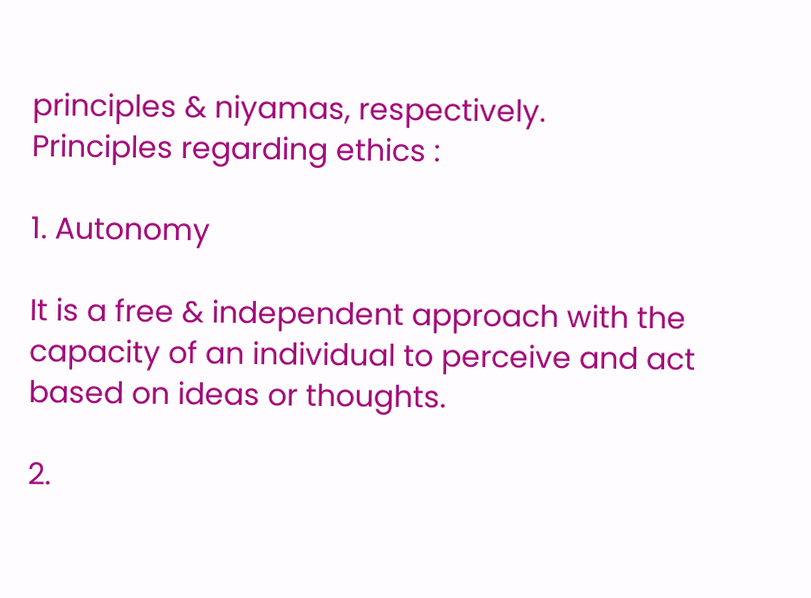principles & niyamas, respectively.
Principles regarding ethics :

1. Autonomy

It is a free & independent approach with the capacity of an individual to perceive and act based on ideas or thoughts.

2.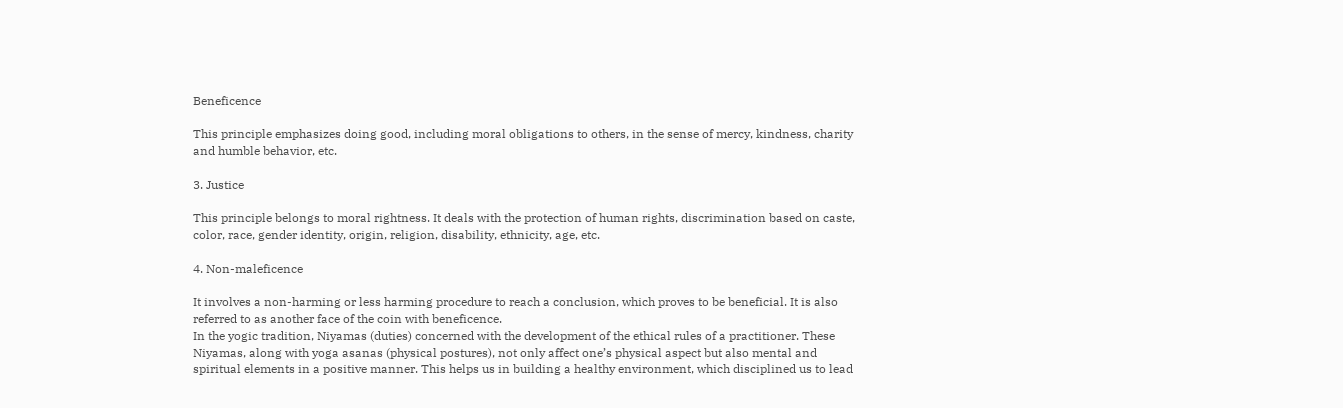Beneficence

This principle emphasizes doing good, including moral obligations to others, in the sense of mercy, kindness, charity and humble behavior, etc.

3. Justice

This principle belongs to moral rightness. It deals with the protection of human rights, discrimination based on caste, color, race, gender identity, origin, religion, disability, ethnicity, age, etc.

4. Non-maleficence

It involves a non-harming or less harming procedure to reach a conclusion, which proves to be beneficial. It is also referred to as another face of the coin with beneficence.
In the yogic tradition, Niyamas (duties) concerned with the development of the ethical rules of a practitioner. These Niyamas, along with yoga asanas (physical postures), not only affect one’s physical aspect but also mental and spiritual elements in a positive manner. This helps us in building a healthy environment, which disciplined us to lead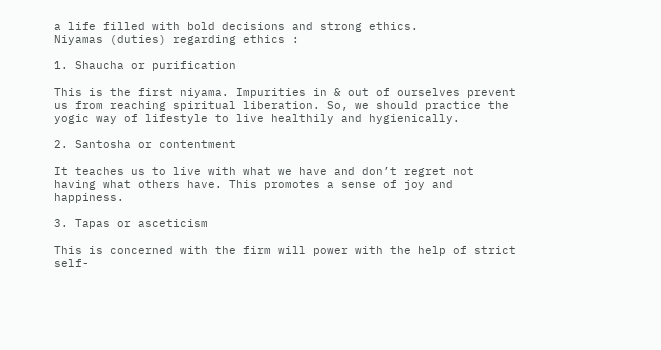a life filled with bold decisions and strong ethics.
Niyamas (duties) regarding ethics :

1. Shaucha or purification

This is the first niyama. Impurities in & out of ourselves prevent us from reaching spiritual liberation. So, we should practice the yogic way of lifestyle to live healthily and hygienically.

2. Santosha or contentment

It teaches us to live with what we have and don’t regret not having what others have. This promotes a sense of joy and happiness.

3. Tapas or asceticism

This is concerned with the firm will power with the help of strict self-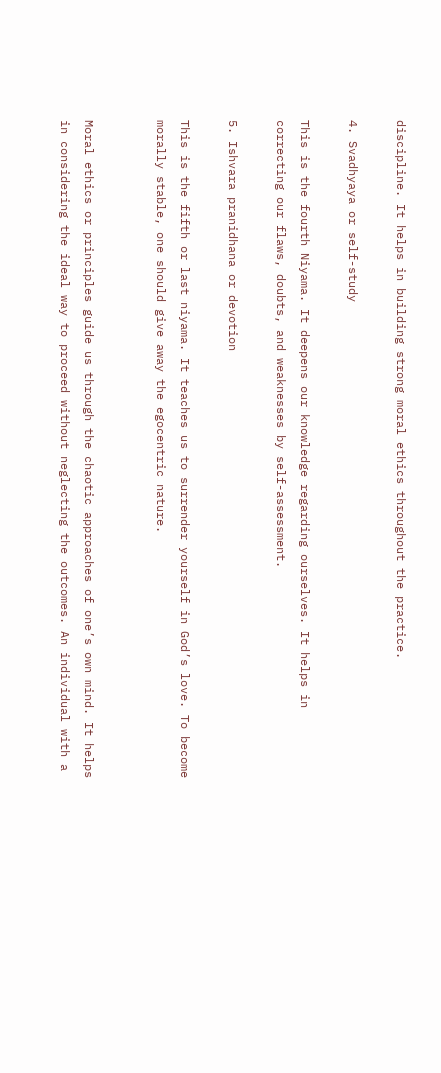discipline. It helps in building strong moral ethics throughout the practice.

4. Svadhyaya or self-study

This is the fourth Niyama. It deepens our knowledge regarding ourselves. It helps in correcting our flaws, doubts, and weaknesses by self-assessment.

5. Ishvara pranidhana or devotion

This is the fifth or last niyama. It teaches us to surrender yourself in God’s love. To become morally stable, one should give away the egocentric nature.


Moral ethics or principles guide us through the chaotic approaches of one’s own mind. It helps in considering the ideal way to proceed without neglecting the outcomes. An individual with a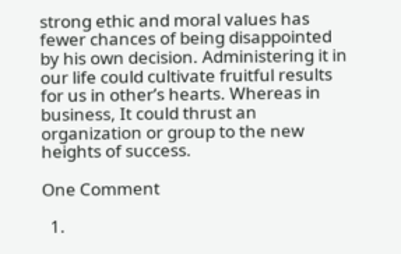strong ethic and moral values has fewer chances of being disappointed by his own decision. Administering it in our life could cultivate fruitful results for us in other’s hearts. Whereas in business, It could thrust an organization or group to the new heights of success.

One Comment

  1.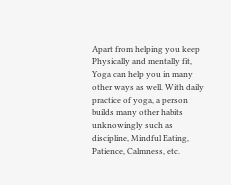Apart from helping you keep Physically and mentally fit, Yoga can help you in many other ways as well. With daily practice of yoga, a person builds many other habits unknowingly such as discipline, Mindful Eating, Patience, Calmness, etc.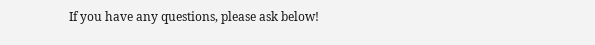If you have any questions, please ask below!